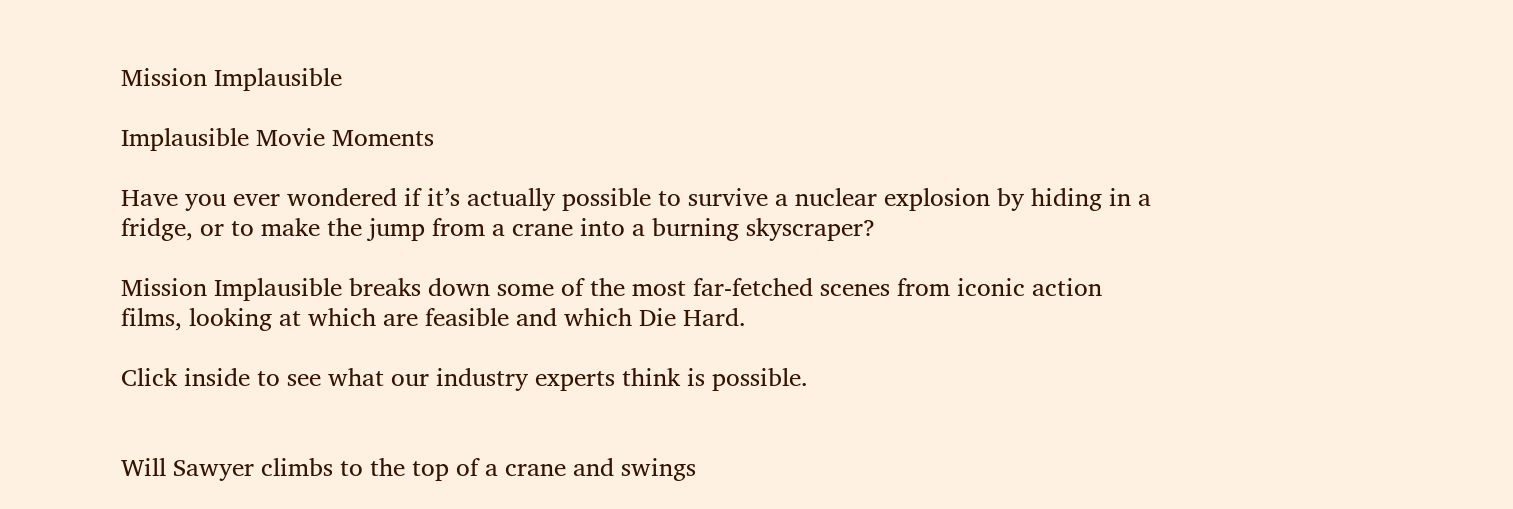Mission Implausible

Implausible Movie Moments

Have you ever wondered if it’s actually possible to survive a nuclear explosion by hiding in a fridge, or to make the jump from a crane into a burning skyscraper?

Mission Implausible breaks down some of the most far-fetched scenes from iconic action films, looking at which are feasible and which Die Hard.

Click inside to see what our industry experts think is possible.


Will Sawyer climbs to the top of a crane and swings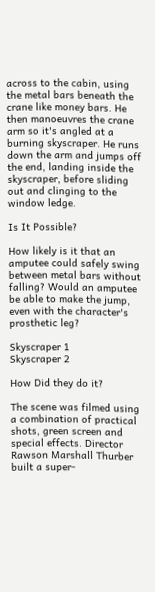across to the cabin, using the metal bars beneath the crane like money bars. He then manoeuvres the crane arm so it's angled at a burning skyscraper. He runs down the arm and jumps off the end, landing inside the skyscraper, before sliding out and clinging to the window ledge.

Is It Possible?

How likely is it that an amputee could safely swing between metal bars without falling? Would an amputee be able to make the jump, even with the character's prosthetic leg?

Skyscraper 1
Skyscraper 2

How Did they do it?

The scene was filmed using a combination of practical shots, green screen and special effects. Director Rawson Marshall Thurber built a super-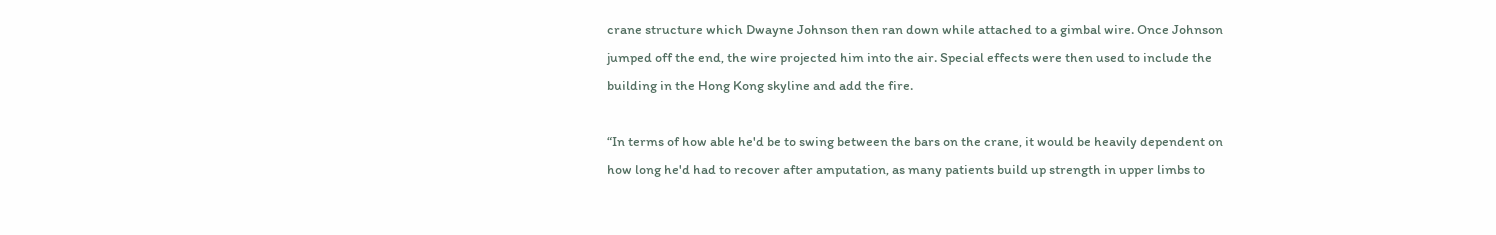crane structure which Dwayne Johnson then ran down while attached to a gimbal wire. Once Johnson jumped off the end, the wire projected him into the air. Special effects were then used to include the building in the Hong Kong skyline and add the fire.

“In terms of how able he'd be to swing between the bars on the crane, it would be heavily dependent on how long he'd had to recover after amputation, as many patients build up strength in upper limbs to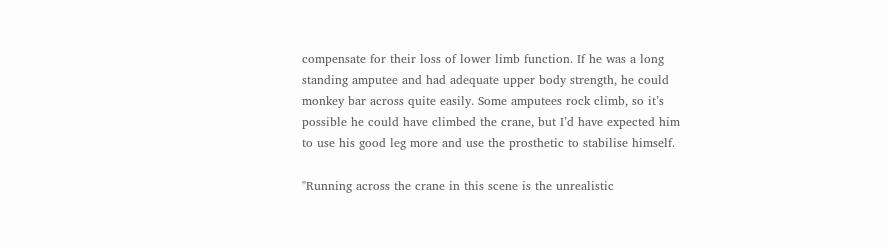compensate for their loss of lower limb function. If he was a long standing amputee and had adequate upper body strength, he could monkey bar across quite easily. Some amputees rock climb, so it’s possible he could have climbed the crane, but I’d have expected him to use his good leg more and use the prosthetic to stabilise himself.

"Running across the crane in this scene is the unrealistic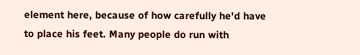element here, because of how carefully he'd have to place his feet. Many people do run with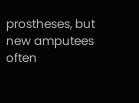prostheses, but new amputees often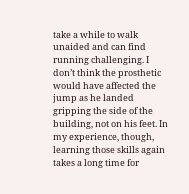take a while to walk unaided and can find running challenging. I don’t think the prosthetic would have affected the jump as he landed gripping the side of the building, not on his feet. In my experience, though, learning those skills again takes a long time for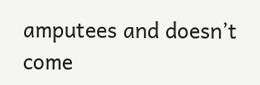amputees and doesn’t come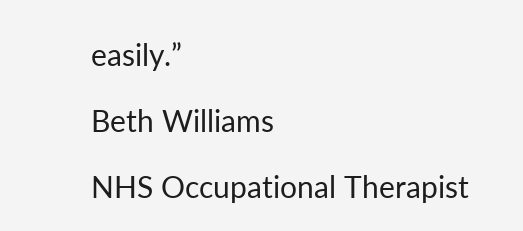easily.”

Beth Williams

NHS Occupational Therapist